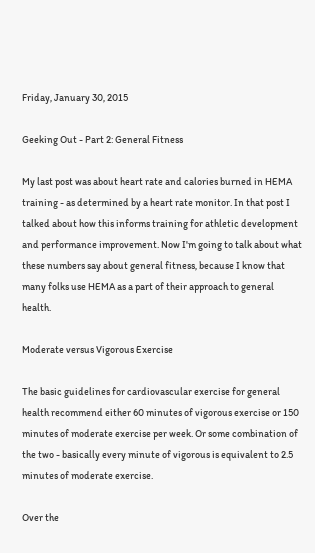Friday, January 30, 2015

Geeking Out - Part 2: General Fitness

My last post was about heart rate and calories burned in HEMA training - as determined by a heart rate monitor. In that post I talked about how this informs training for athletic development and performance improvement. Now I'm going to talk about what these numbers say about general fitness, because I know that many folks use HEMA as a part of their approach to general health.

Moderate versus Vigorous Exercise

The basic guidelines for cardiovascular exercise for general health recommend either 60 minutes of vigorous exercise or 150 minutes of moderate exercise per week. Or some combination of the two - basically every minute of vigorous is equivalent to 2.5 minutes of moderate exercise.

Over the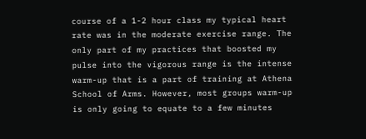course of a 1-2 hour class my typical heart rate was in the moderate exercise range. The only part of my practices that boosted my pulse into the vigorous range is the intense warm-up that is a part of training at Athena School of Arms. However, most groups warm-up is only going to equate to a few minutes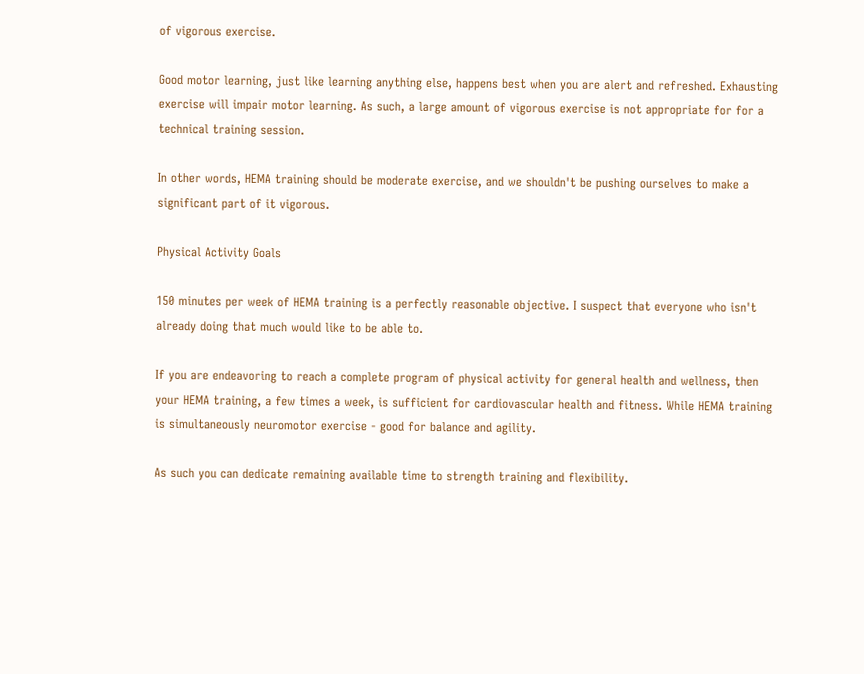of vigorous exercise.

Good motor learning, just like learning anything else, happens best when you are alert and refreshed. Exhausting exercise will impair motor learning. As such, a large amount of vigorous exercise is not appropriate for for a technical training session.

In other words, HEMA training should be moderate exercise, and we shouldn't be pushing ourselves to make a significant part of it vigorous.

Physical Activity Goals

150 minutes per week of HEMA training is a perfectly reasonable objective. I suspect that everyone who isn't already doing that much would like to be able to.

If you are endeavoring to reach a complete program of physical activity for general health and wellness, then your HEMA training, a few times a week, is sufficient for cardiovascular health and fitness. While HEMA training is simultaneously neuromotor exercise - good for balance and agility.

As such you can dedicate remaining available time to strength training and flexibility.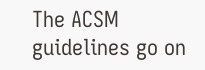The ACSM guidelines go on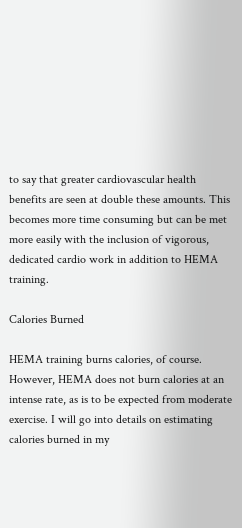to say that greater cardiovascular health benefits are seen at double these amounts. This becomes more time consuming but can be met more easily with the inclusion of vigorous, dedicated cardio work in addition to HEMA training.

Calories Burned

HEMA training burns calories, of course. However, HEMA does not burn calories at an intense rate, as is to be expected from moderate exercise. I will go into details on estimating calories burned in my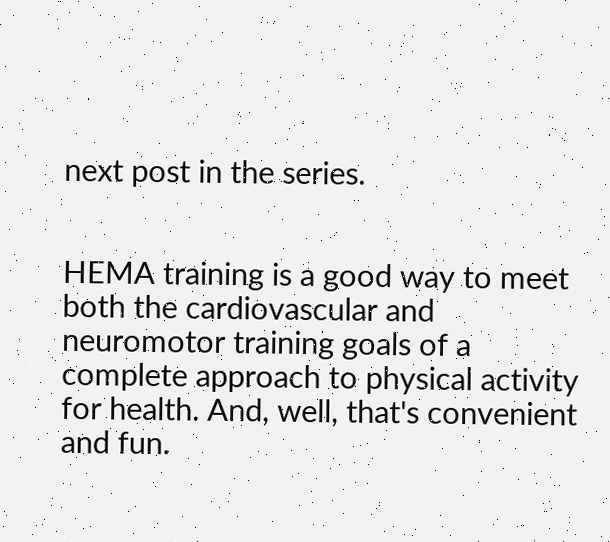next post in the series.


HEMA training is a good way to meet both the cardiovascular and neuromotor training goals of a complete approach to physical activity for health. And, well, that's convenient and fun.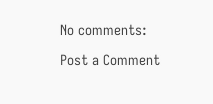No comments:

Post a Comment